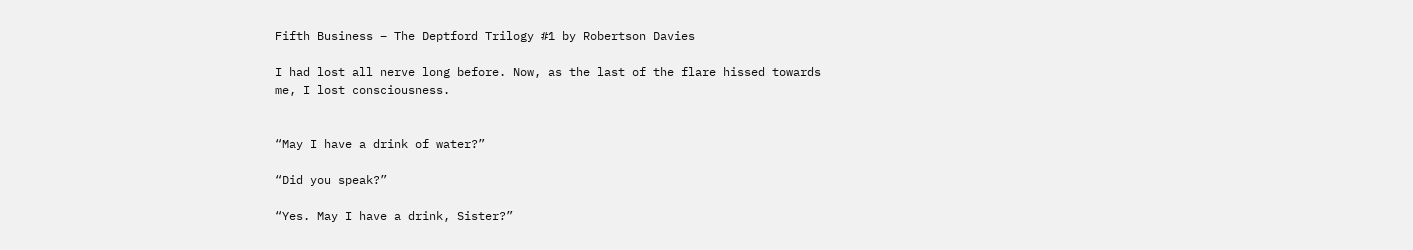Fifth Business – The Deptford Trilogy #1 by Robertson Davies

I had lost all nerve long before. Now, as the last of the flare hissed towards me, I lost consciousness.


“May I have a drink of water?”

“Did you speak?”

“Yes. May I have a drink, Sister?”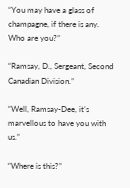“You may have a glass of champagne, if there is any. Who are you?”

“Ramsay, D., Sergeant, Second Canadian Division.”

“Well, Ramsay-Dee, it’s marvellous to have you with us.”

“Where is this?”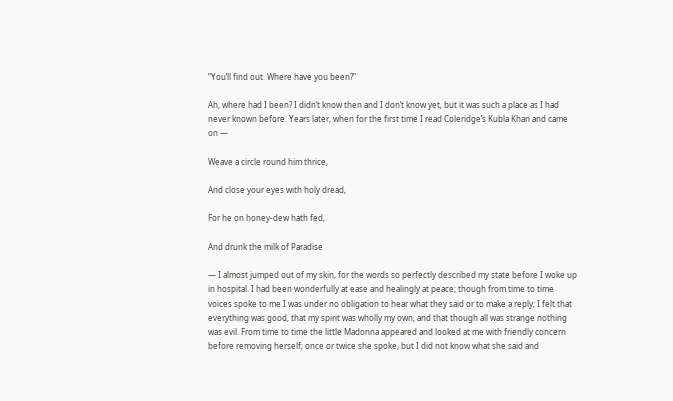“You’ll find out. Where have you been?”

Ah, where had I been? I didn’t know then and I don’t know yet, but it was such a place as I had never known before. Years later, when for the first time I read Coleridge’s Kubla Khan and came on —

Weave a circle round him thrice,

And close your eyes with holy dread,

For he on honey-dew hath fed,

And drunk the milk of Paradise

— I almost jumped out of my skin, for the words so perfectly described my state before I woke up in hospital. I had been wonderfully at ease and healingly at peace; though from time to time voices spoke to me I was under no obligation to hear what they said or to make a reply; I felt that everything was good, that my spirit was wholly my own, and that though all was strange nothing was evil. From time to time the little Madonna appeared and looked at me with friendly concern before removing herself; once or twice she spoke, but I did not know what she said and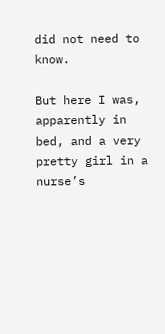did not need to know.

But here I was, apparently in bed, and a very pretty girl in a nurse’s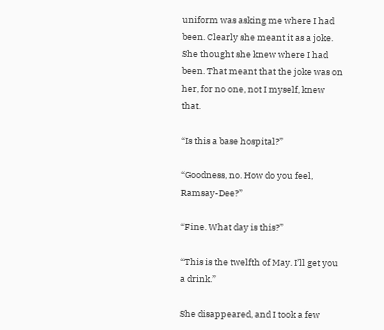uniform was asking me where I had been. Clearly she meant it as a joke. She thought she knew where I had been. That meant that the joke was on her, for no one, not I myself, knew that.

“Is this a base hospital?”

“Goodness, no. How do you feel, Ramsay-Dee?”

“Fine. What day is this?”

“This is the twelfth of May. I’ll get you a drink.”

She disappeared, and I took a few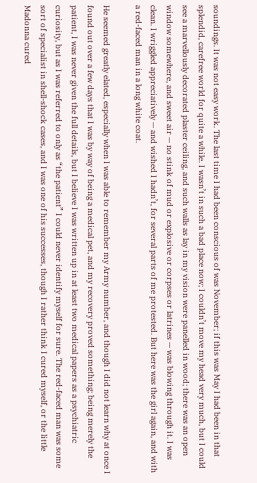soundings. It was not easy work. The last time I had been conscious of was November; if this was May I had been in that splendid, carefree world for quite a while. I wasn’t in such a bad place now; I couldn’t move my head very much, but I could see a marvellously decorated plaster ceiling, and such walls as lay in my vision were panelled in wood; there was an open window somewhere, and sweet air — no stink of mud or explosive or corpses or latrines — was blowing through it. I was clean. I wriggled appreciatively — and wished I hadn’t, for several parts of me protested. But here was the girl again, and with a red-faced man in a long white coat.

He seemed greatly elated, especially when I was able to remember my Army number, and though I did not learn why at once I found out over a few days that I was by way of being a medical pet, and my recovery proved something; being merely the patient, I was never given the full details, but I believe I was written up in at least two medical papers as a psychiatric curiosity, but as I was referred to only as “the patient” I could never identify myself for sure. The red-faced man was some sort of specialist in shell-shock cases, and I was one of his successes, though I rather think I cured myself, or the little Madonna cured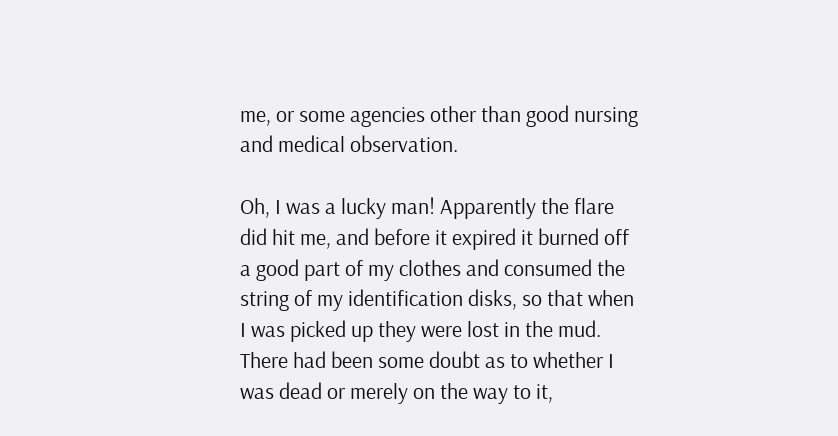me, or some agencies other than good nursing and medical observation.

Oh, I was a lucky man! Apparently the flare did hit me, and before it expired it burned off a good part of my clothes and consumed the string of my identification disks, so that when I was picked up they were lost in the mud. There had been some doubt as to whether I was dead or merely on the way to it,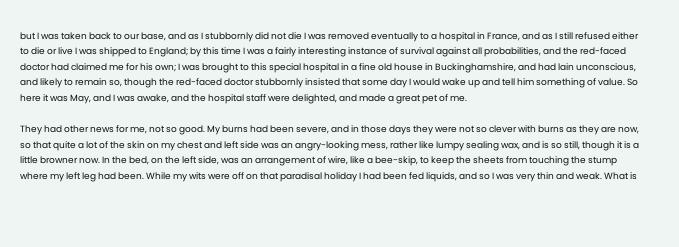but I was taken back to our base, and as I stubbornly did not die I was removed eventually to a hospital in France, and as I still refused either to die or live I was shipped to England; by this time I was a fairly interesting instance of survival against all probabilities, and the red-faced doctor had claimed me for his own; I was brought to this special hospital in a fine old house in Buckinghamshire, and had lain unconscious, and likely to remain so, though the red-faced doctor stubbornly insisted that some day I would wake up and tell him something of value. So here it was May, and I was awake, and the hospital staff were delighted, and made a great pet of me.

They had other news for me, not so good. My burns had been severe, and in those days they were not so clever with burns as they are now, so that quite a lot of the skin on my chest and left side was an angry-looking mess, rather like lumpy sealing wax, and is so still, though it is a little browner now. In the bed, on the left side, was an arrangement of wire, like a bee-skip, to keep the sheets from touching the stump where my left leg had been. While my wits were off on that paradisal holiday I had been fed liquids, and so I was very thin and weak. What is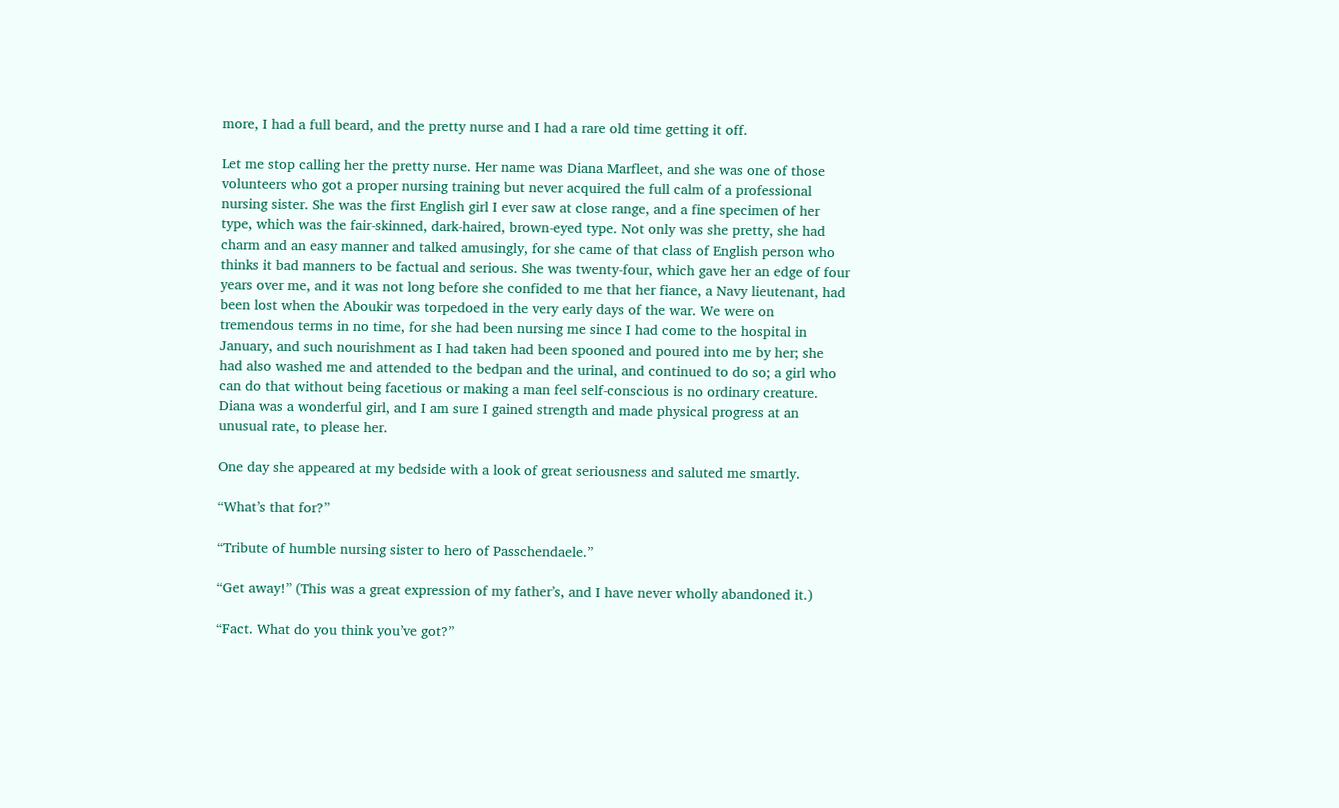more, I had a full beard, and the pretty nurse and I had a rare old time getting it off.

Let me stop calling her the pretty nurse. Her name was Diana Marfleet, and she was one of those volunteers who got a proper nursing training but never acquired the full calm of a professional nursing sister. She was the first English girl I ever saw at close range, and a fine specimen of her type, which was the fair-skinned, dark-haired, brown-eyed type. Not only was she pretty, she had charm and an easy manner and talked amusingly, for she came of that class of English person who thinks it bad manners to be factual and serious. She was twenty-four, which gave her an edge of four years over me, and it was not long before she confided to me that her fiance, a Navy lieutenant, had been lost when the Aboukir was torpedoed in the very early days of the war. We were on tremendous terms in no time, for she had been nursing me since I had come to the hospital in January, and such nourishment as I had taken had been spooned and poured into me by her; she had also washed me and attended to the bedpan and the urinal, and continued to do so; a girl who can do that without being facetious or making a man feel self-conscious is no ordinary creature. Diana was a wonderful girl, and I am sure I gained strength and made physical progress at an unusual rate, to please her.

One day she appeared at my bedside with a look of great seriousness and saluted me smartly.

“What’s that for?”

“Tribute of humble nursing sister to hero of Passchendaele.”

“Get away!” (This was a great expression of my father’s, and I have never wholly abandoned it.)

“Fact. What do you think you’ve got?”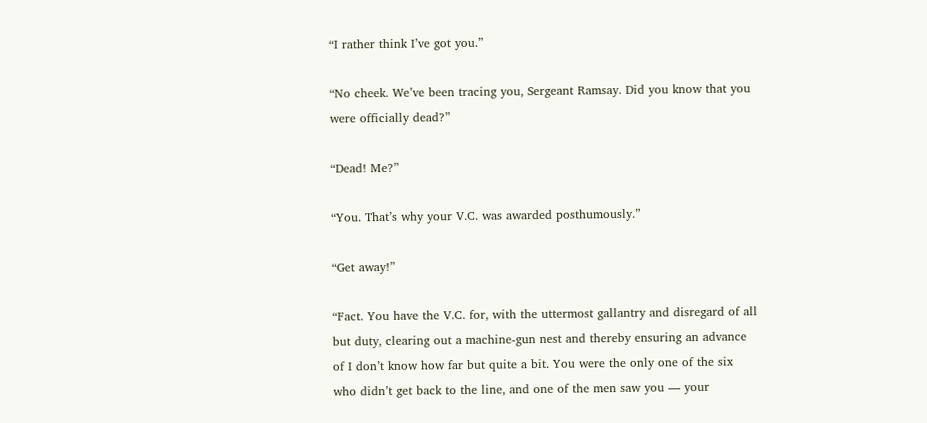“I rather think I’ve got you.”

“No cheek. We’ve been tracing you, Sergeant Ramsay. Did you know that you were officially dead?”

“Dead! Me?”

“You. That’s why your V.C. was awarded posthumously.”

“Get away!”

“Fact. You have the V.C. for, with the uttermost gallantry and disregard of all but duty, clearing out a machine-gun nest and thereby ensuring an advance of I don’t know how far but quite a bit. You were the only one of the six who didn’t get back to the line, and one of the men saw you — your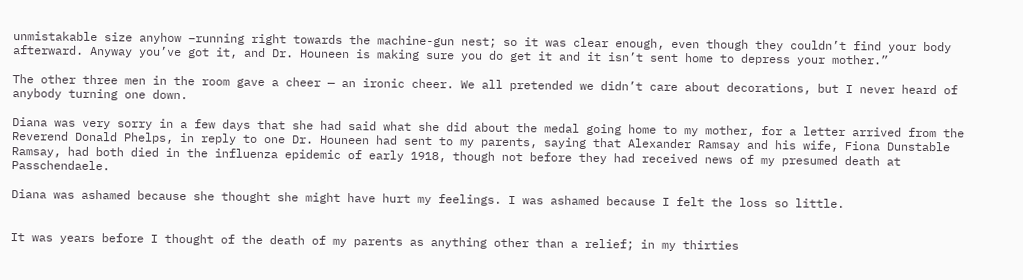unmistakable size anyhow –running right towards the machine-gun nest; so it was clear enough, even though they couldn’t find your body afterward. Anyway you’ve got it, and Dr. Houneen is making sure you do get it and it isn’t sent home to depress your mother.”

The other three men in the room gave a cheer — an ironic cheer. We all pretended we didn’t care about decorations, but I never heard of anybody turning one down.

Diana was very sorry in a few days that she had said what she did about the medal going home to my mother, for a letter arrived from the Reverend Donald Phelps, in reply to one Dr. Houneen had sent to my parents, saying that Alexander Ramsay and his wife, Fiona Dunstable Ramsay, had both died in the influenza epidemic of early 1918, though not before they had received news of my presumed death at Passchendaele.

Diana was ashamed because she thought she might have hurt my feelings. I was ashamed because I felt the loss so little.


It was years before I thought of the death of my parents as anything other than a relief; in my thirties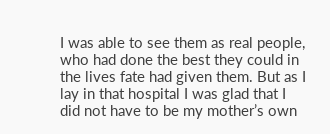I was able to see them as real people, who had done the best they could in the lives fate had given them. But as I lay in that hospital I was glad that I did not have to be my mother’s own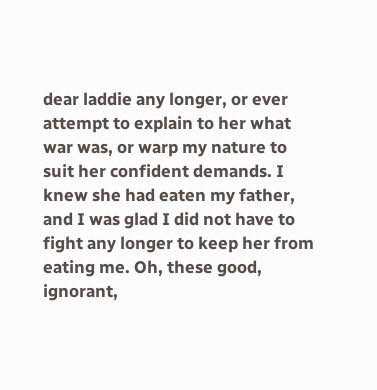dear laddie any longer, or ever attempt to explain to her what war was, or warp my nature to suit her confident demands. I knew she had eaten my father, and I was glad I did not have to fight any longer to keep her from eating me. Oh, these good, ignorant,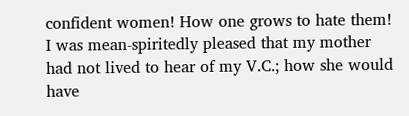confident women! How one grows to hate them! I was mean-spiritedly pleased that my mother had not lived to hear of my V.C.; how she would have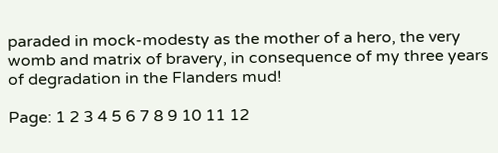paraded in mock-modesty as the mother of a hero, the very womb and matrix of bravery, in consequence of my three years of degradation in the Flanders mud!

Page: 1 2 3 4 5 6 7 8 9 10 11 12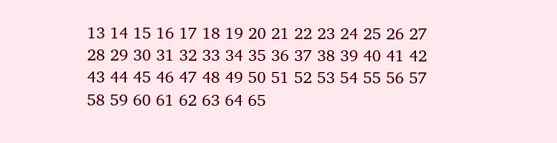13 14 15 16 17 18 19 20 21 22 23 24 25 26 27 28 29 30 31 32 33 34 35 36 37 38 39 40 41 42 43 44 45 46 47 48 49 50 51 52 53 54 55 56 57 58 59 60 61 62 63 64 65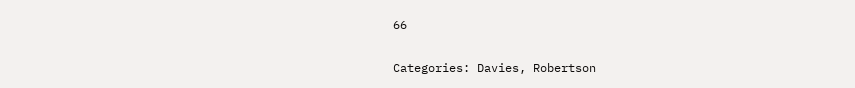66

Categories: Davies, Robertson